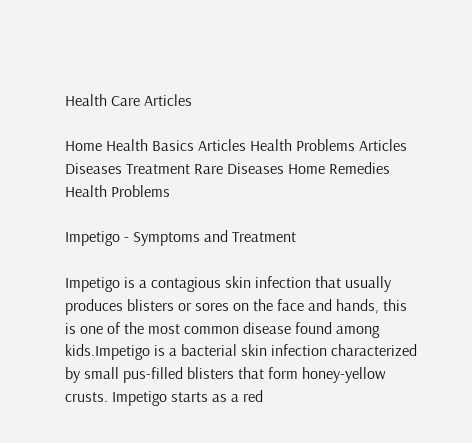Health Care Articles

Home Health Basics Articles Health Problems Articles Diseases Treatment Rare Diseases Home Remedies
Health Problems

Impetigo - Symptoms and Treatment

Impetigo is a contagious skin infection that usually produces blisters or sores on the face and hands, this is one of the most common disease found among kids.Impetigo is a bacterial skin infection characterized by small pus-filled blisters that form honey-yellow crusts. Impetigo starts as a red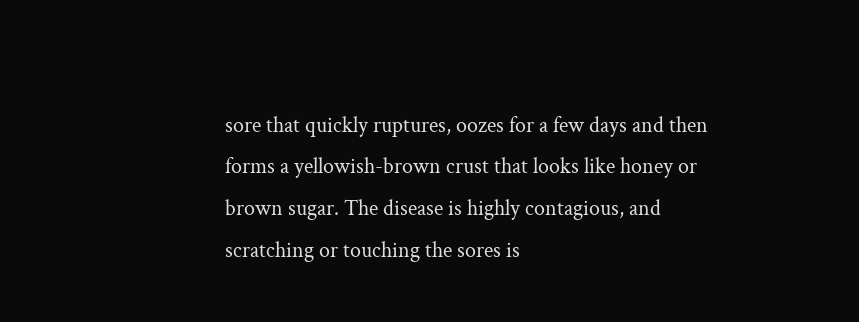sore that quickly ruptures, oozes for a few days and then forms a yellowish-brown crust that looks like honey or brown sugar. The disease is highly contagious, and scratching or touching the sores is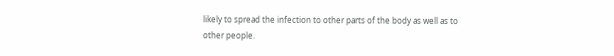likely to spread the infection to other parts of the body as well as to other people.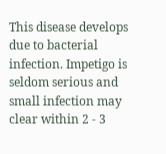This disease develops due to bacterial infection. Impetigo is seldom serious and small infection may clear within 2 - 3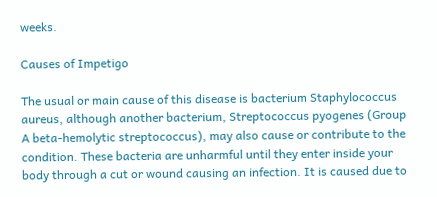weeks.

Causes of Impetigo

The usual or main cause of this disease is bacterium Staphylococcus aureus, although another bacterium, Streptococcus pyogenes (Group A beta-hemolytic streptococcus), may also cause or contribute to the condition. These bacteria are unharmful until they enter inside your body through a cut or wound causing an infection. It is caused due to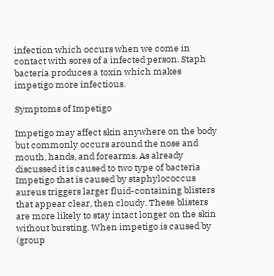infection which occurs when we come in contact with sores of a infected person. Staph bacteria produces a toxin which makes impetigo more infectious.

Symptoms of Impetigo

Impetigo may affect skin anywhere on the body but commonly occurs around the nose and mouth, hands, and forearms. As already discussed it is caused to two type of bacteria Impetigo that is caused by staphylococcus aureus triggers larger fluid-containing blisters that appear clear, then cloudy. These blisters are more likely to stay intact longer on the skin without bursting. When impetigo is caused by (group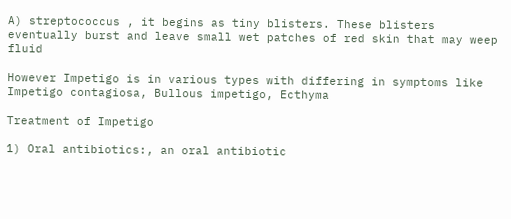A) streptococcus , it begins as tiny blisters. These blisters eventually burst and leave small wet patches of red skin that may weep fluid

However Impetigo is in various types with differing in symptoms like Impetigo contagiosa, Bullous impetigo, Ecthyma

Treatment of Impetigo

1) Oral antibiotics:, an oral antibiotic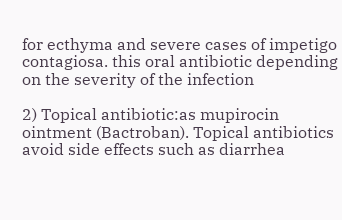for ecthyma and severe cases of impetigo contagiosa. this oral antibiotic depending on the severity of the infection

2) Topical antibiotic:as mupirocin ointment (Bactroban). Topical antibiotics avoid side effects such as diarrhea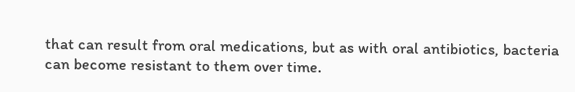that can result from oral medications, but as with oral antibiotics, bacteria can become resistant to them over time.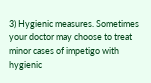3) Hygienic measures. Sometimes your doctor may choose to treat minor cases of impetigo with hygienic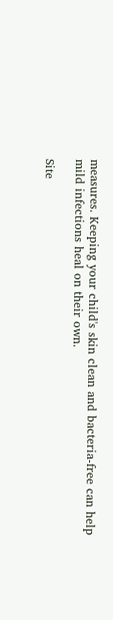measures. Keeping your child's skin clean and bacteria-free can help mild infections heal on their own.

Site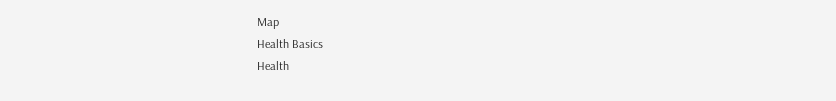Map
Health Basics
Health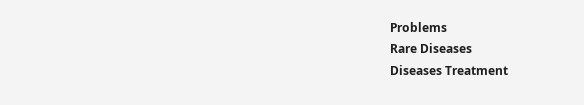Problems
Rare Diseases
Diseases Treatment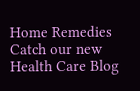Home Remedies
Catch our new Health Care Blog